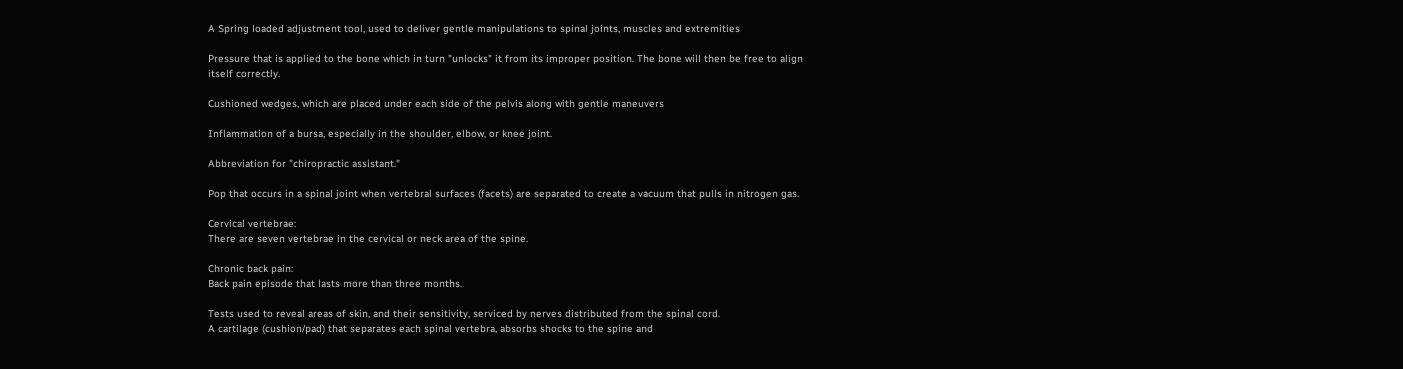A Spring loaded adjustment tool, used to deliver gentle manipulations to spinal joints, muscles and extremities

Pressure that is applied to the bone which in turn "unlocks" it from its improper position. The bone will then be free to align itself correctly.

Cushioned wedges, which are placed under each side of the pelvis along with gentle maneuvers

Inflammation of a bursa, especially in the shoulder, elbow, or knee joint.

Abbreviation for "chiropractic assistant."

Pop that occurs in a spinal joint when vertebral surfaces (facets) are separated to create a vacuum that pulls in nitrogen gas.

Cervical vertebrae:
There are seven vertebrae in the cervical or neck area of the spine.

Chronic back pain:
Back pain episode that lasts more than three months.

Tests used to reveal areas of skin, and their sensitivity, serviced by nerves distributed from the spinal cord.
A cartilage (cushion/pad) that separates each spinal vertebra, absorbs shocks to the spine and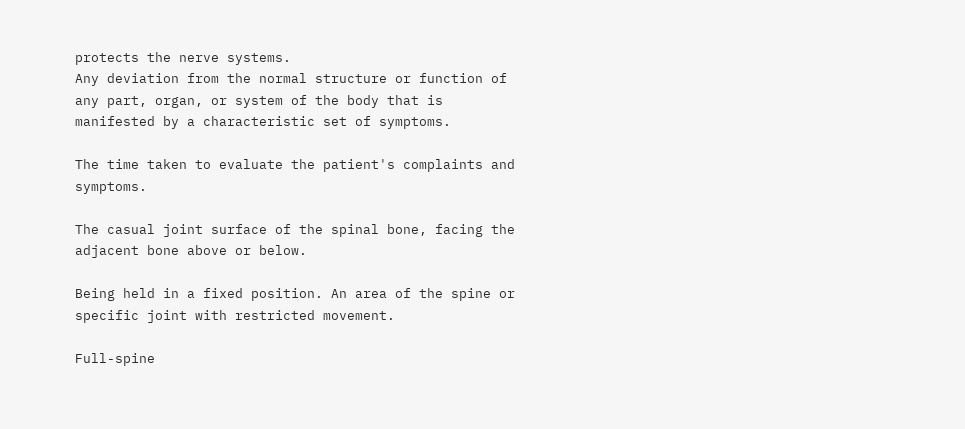protects the nerve systems.
Any deviation from the normal structure or function of any part, organ, or system of the body that is manifested by a characteristic set of symptoms.

The time taken to evaluate the patient's complaints and symptoms.

The casual joint surface of the spinal bone, facing the adjacent bone above or below.

Being held in a fixed position. An area of the spine or specific joint with restricted movement.

Full-spine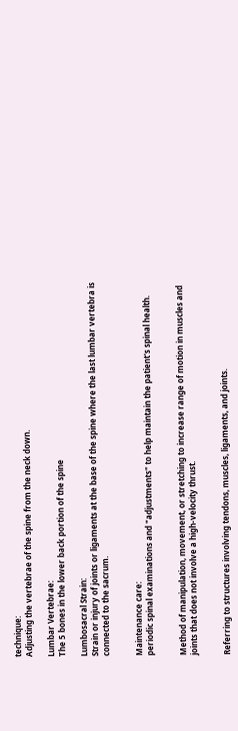technique:
Adjusting the vertebrae of the spine from the neck down.

Lumbar Vertebrae:
The 5 bones in the lower back portion of the spine

Lumbosacral Strain:
Strain or injury of joints or ligaments at the base of the spine where the last lumbar vertebra is connected to the sacrum.


Maintenance care:
periodic spinal examinations and "adjustments" to help maintain the patient's spinal health.


Method of manipulation, movement, or stretching to increase range of motion in muscles and joints that does not involve a high-velocity thrust.


Referring to structures involving tendons, muscles, ligaments, and joints.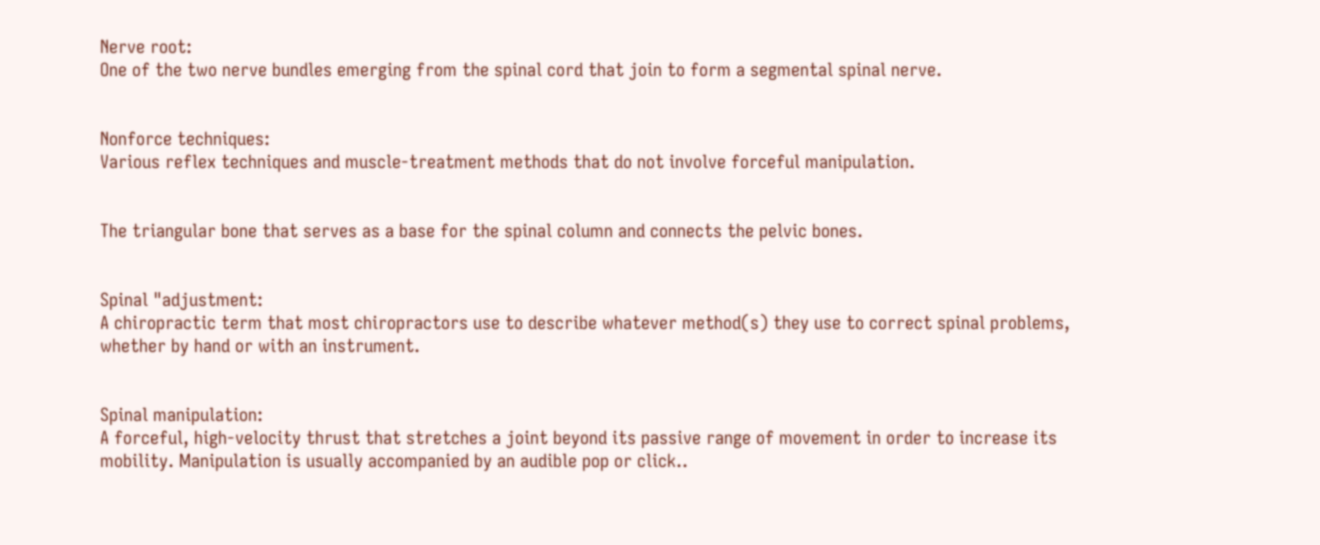Nerve root:
One of the two nerve bundles emerging from the spinal cord that join to form a segmental spinal nerve.


Nonforce techniques:
Various reflex techniques and muscle-treatment methods that do not involve forceful manipulation.


The triangular bone that serves as a base for the spinal column and connects the pelvic bones.


Spinal "adjustment:
A chiropractic term that most chiropractors use to describe whatever method(s) they use to correct spinal problems, whether by hand or with an instrument.


Spinal manipulation:
A forceful, high-velocity thrust that stretches a joint beyond its passive range of movement in order to increase its mobility. Manipulation is usually accompanied by an audible pop or click..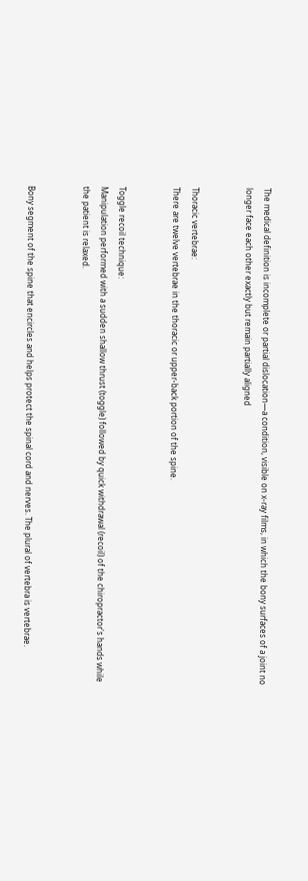The medical definition is incomplete or partial dislocation—a condition, visible on x-ray films, in which the bony surfaces of a joint no longer face each other exactly but remain partially aligned


Thoracic vertebrae:
There are twelve vertebrae in the thoracic or upper-back portion of the spine.


Toggle recoil technique:
Manipulation performed with a sudden shallow thrust (toggle) followed by quick withdrawal (recoil) of the chiropractor's hands while the patient is relaxed.


Bony segment of the spine that encircles and helps protect the spinal cord and nerves. The plural of vertebra is vertebrae.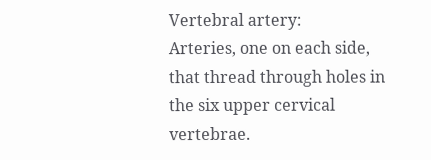Vertebral artery:
Arteries, one on each side, that thread through holes in the six upper cervical vertebrae.